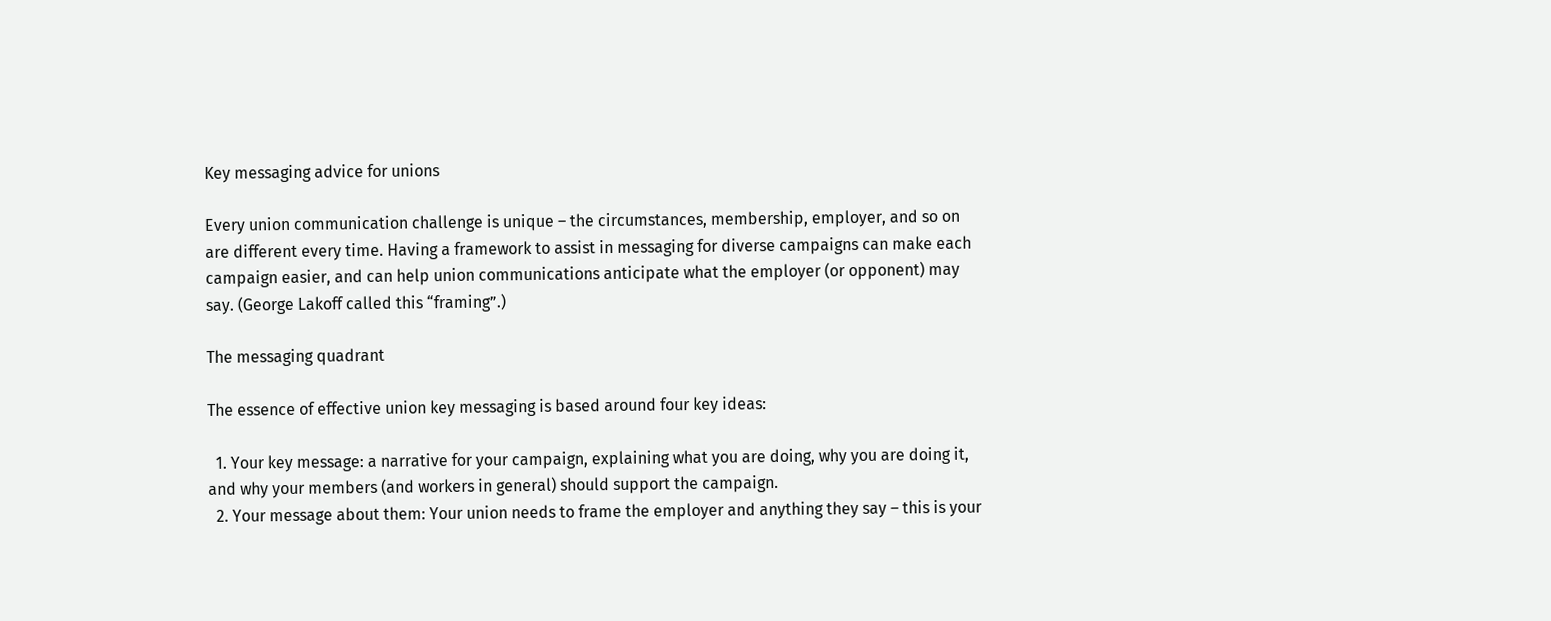Key messaging advice for unions

Every union communication challenge is unique – the circumstances, membership, employer, and so on are different every time. Having a framework to assist in messaging for diverse campaigns can make each campaign easier, and can help union communications anticipate what the employer (or opponent) may say. (George Lakoff called this “framing”.)

The messaging quadrant

The essence of effective union key messaging is based around four key ideas:

  1. Your key message: a narrative for your campaign, explaining what you are doing, why you are doing it, and why your members (and workers in general) should support the campaign.
  2. Your message about them: Your union needs to frame the employer and anything they say – this is your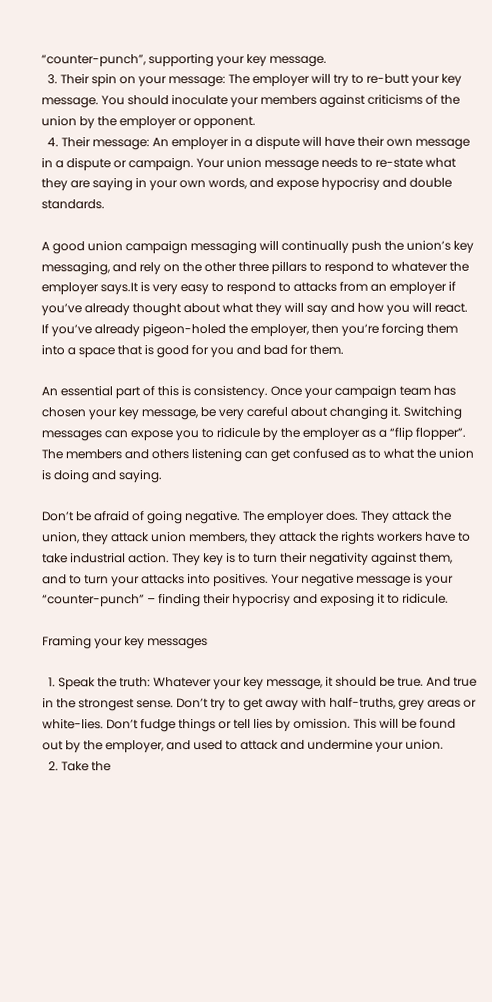“counter-punch”, supporting your key message.
  3. Their spin on your message: The employer will try to re-butt your key message. You should inoculate your members against criticisms of the union by the employer or opponent.
  4. Their message: An employer in a dispute will have their own message in a dispute or campaign. Your union message needs to re-state what they are saying in your own words, and expose hypocrisy and double standards.

A good union campaign messaging will continually push the union’s key messaging, and rely on the other three pillars to respond to whatever the employer says.It is very easy to respond to attacks from an employer if you’ve already thought about what they will say and how you will react. If you’ve already pigeon-holed the employer, then you’re forcing them into a space that is good for you and bad for them.

An essential part of this is consistency. Once your campaign team has chosen your key message, be very careful about changing it. Switching messages can expose you to ridicule by the employer as a “flip flopper”. The members and others listening can get confused as to what the union is doing and saying.

Don’t be afraid of going negative. The employer does. They attack the union, they attack union members, they attack the rights workers have to take industrial action. They key is to turn their negativity against them, and to turn your attacks into positives. Your negative message is your “counter-punch” – finding their hypocrisy and exposing it to ridicule.

Framing your key messages

  1. Speak the truth: Whatever your key message, it should be true. And true in the strongest sense. Don’t try to get away with half-truths, grey areas or white-lies. Don’t fudge things or tell lies by omission. This will be found out by the employer, and used to attack and undermine your union.
  2. Take the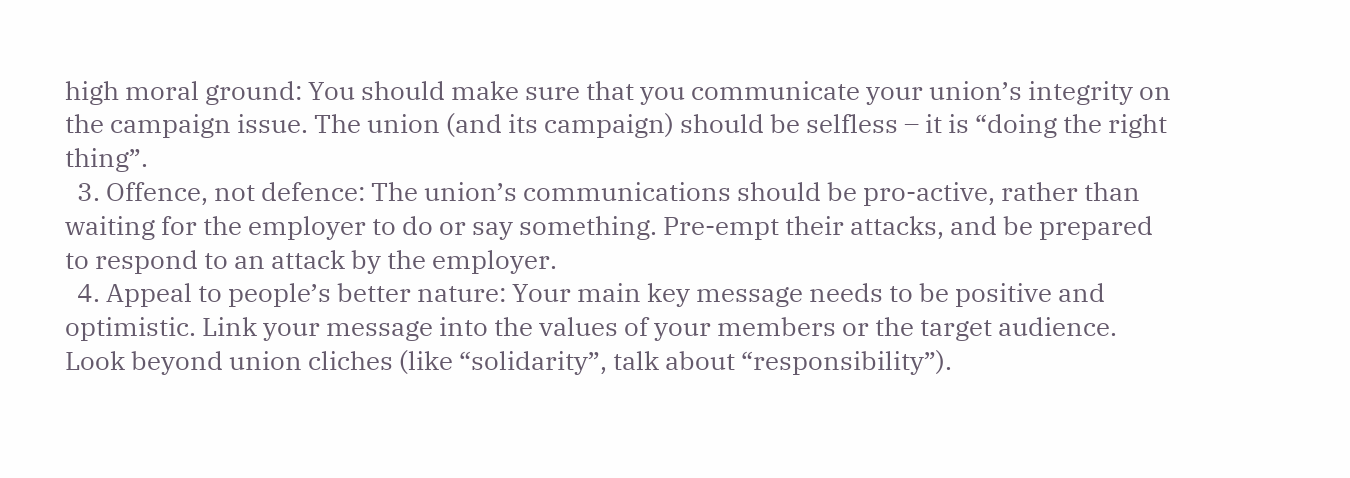high moral ground: You should make sure that you communicate your union’s integrity on the campaign issue. The union (and its campaign) should be selfless – it is “doing the right thing”.
  3. Offence, not defence: The union’s communications should be pro-active, rather than waiting for the employer to do or say something. Pre-empt their attacks, and be prepared to respond to an attack by the employer.
  4. Appeal to people’s better nature: Your main key message needs to be positive and optimistic. Link your message into the values of your members or the target audience. Look beyond union cliches (like “solidarity”, talk about “responsibility”).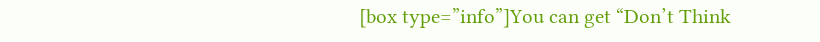[box type=”info”]You can get “Don’t Think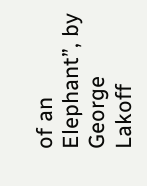of an Elephant”, by George Lakoff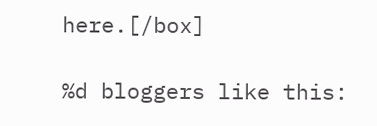here.[/box]

%d bloggers like this: